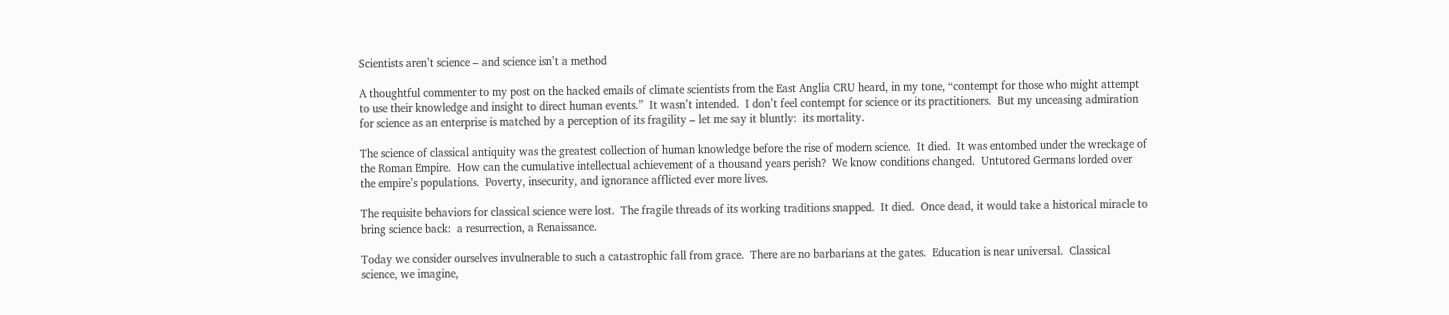Scientists aren’t science – and science isn’t a method

A thoughtful commenter to my post on the hacked emails of climate scientists from the East Anglia CRU heard, in my tone, “contempt for those who might attempt to use their knowledge and insight to direct human events.”  It wasn’t intended.  I don’t feel contempt for science or its practitioners.  But my unceasing admiration for science as an enterprise is matched by a perception of its fragility – let me say it bluntly:  its mortality.

The science of classical antiquity was the greatest collection of human knowledge before the rise of modern science.  It died.  It was entombed under the wreckage of the Roman Empire.  How can the cumulative intellectual achievement of a thousand years perish?  We know conditions changed.  Untutored Germans lorded over the empire’s populations.  Poverty, insecurity, and ignorance afflicted ever more lives.

The requisite behaviors for classical science were lost.  The fragile threads of its working traditions snapped.  It died.  Once dead, it would take a historical miracle to bring science back:  a resurrection, a Renaissance.

Today we consider ourselves invulnerable to such a catastrophic fall from grace.  There are no barbarians at the gates.  Education is near universal.  Classical science, we imagine,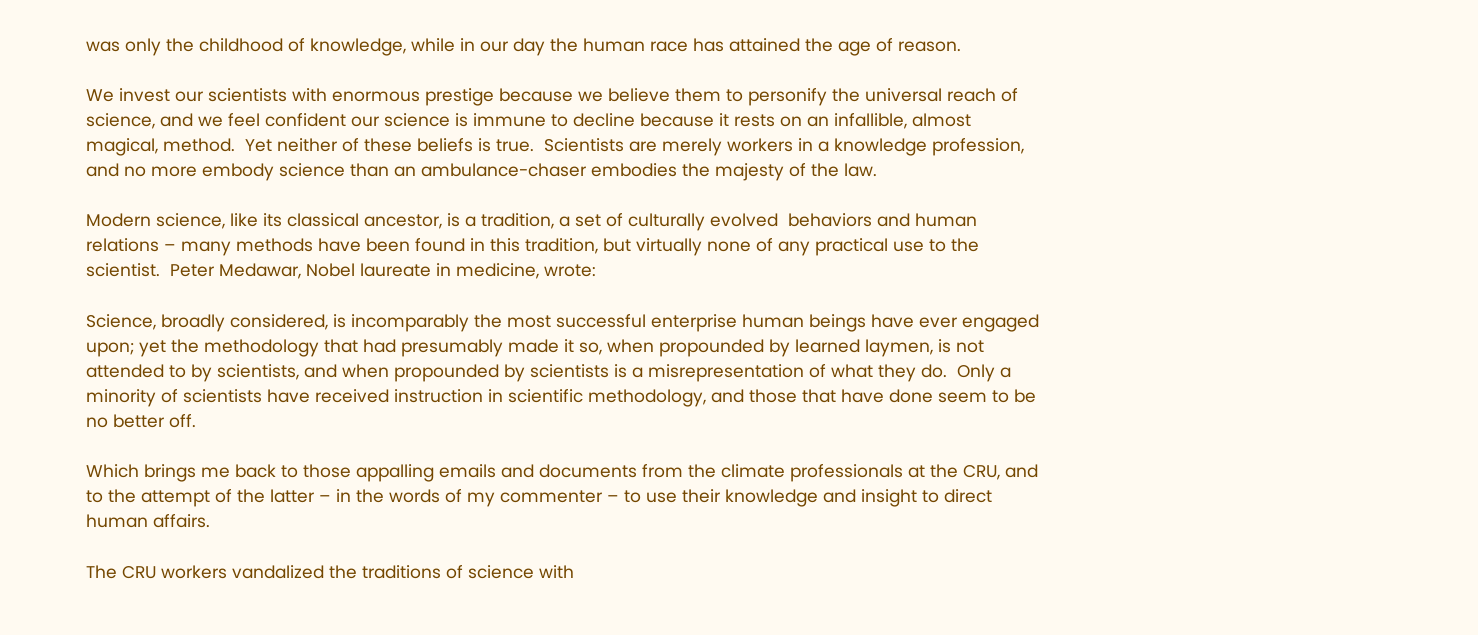was only the childhood of knowledge, while in our day the human race has attained the age of reason.

We invest our scientists with enormous prestige because we believe them to personify the universal reach of science, and we feel confident our science is immune to decline because it rests on an infallible, almost magical, method.  Yet neither of these beliefs is true.  Scientists are merely workers in a knowledge profession, and no more embody science than an ambulance-chaser embodies the majesty of the law.

Modern science, like its classical ancestor, is a tradition, a set of culturally evolved  behaviors and human relations – many methods have been found in this tradition, but virtually none of any practical use to the scientist.  Peter Medawar, Nobel laureate in medicine, wrote:

Science, broadly considered, is incomparably the most successful enterprise human beings have ever engaged upon; yet the methodology that had presumably made it so, when propounded by learned laymen, is not attended to by scientists, and when propounded by scientists is a misrepresentation of what they do.  Only a minority of scientists have received instruction in scientific methodology, and those that have done seem to be no better off.

Which brings me back to those appalling emails and documents from the climate professionals at the CRU, and to the attempt of the latter – in the words of my commenter – to use their knowledge and insight to direct human affairs.

The CRU workers vandalized the traditions of science with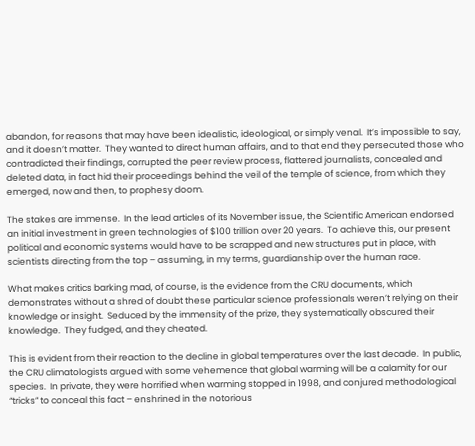abandon, for reasons that may have been idealistic, ideological, or simply venal.  It’s impossible to say, and it doesn’t matter.  They wanted to direct human affairs, and to that end they persecuted those who contradicted their findings, corrupted the peer review process, flattered journalists, concealed and deleted data, in fact hid their proceedings behind the veil of the temple of science, from which they emerged, now and then, to prophesy doom.

The stakes are immense.  In the lead articles of its November issue, the Scientific American endorsed an initial investment in green technologies of $100 trillion over 20 years.  To achieve this, our present political and economic systems would have to be scrapped and new structures put in place, with scientists directing from the top – assuming, in my terms, guardianship over the human race.

What makes critics barking mad, of course, is the evidence from the CRU documents, which demonstrates without a shred of doubt these particular science professionals weren’t relying on their knowledge or insight.  Seduced by the immensity of the prize, they systematically obscured their knowledge.  They fudged, and they cheated.

This is evident from their reaction to the decline in global temperatures over the last decade.  In public, the CRU climatologists argued with some vehemence that global warming will be a calamity for our species.  In private, they were horrified when warming stopped in 1998, and conjured methodological “tricks” to conceal this fact – enshrined in the notorious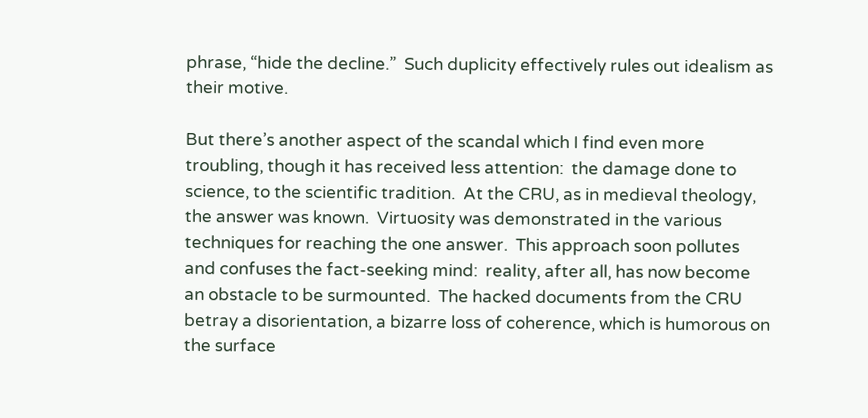phrase, “hide the decline.”  Such duplicity effectively rules out idealism as their motive.

But there’s another aspect of the scandal which I find even more troubling, though it has received less attention:  the damage done to science, to the scientific tradition.  At the CRU, as in medieval theology, the answer was known.  Virtuosity was demonstrated in the various techniques for reaching the one answer.  This approach soon pollutes and confuses the fact-seeking mind:  reality, after all, has now become an obstacle to be surmounted.  The hacked documents from the CRU betray a disorientation, a bizarre loss of coherence, which is humorous on the surface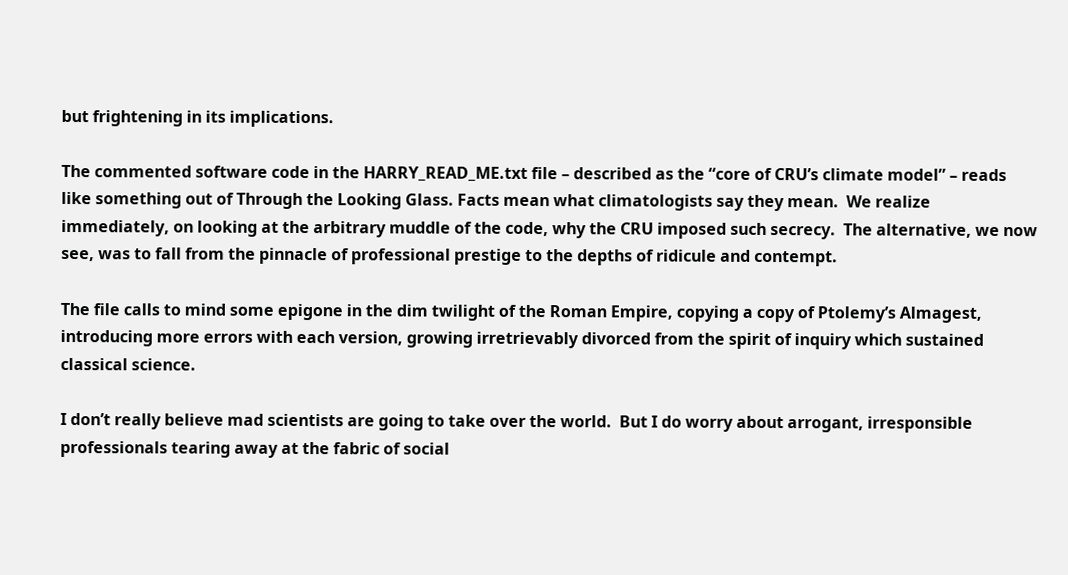but frightening in its implications.

The commented software code in the HARRY_READ_ME.txt file – described as the “core of CRU’s climate model” – reads like something out of Through the Looking Glass. Facts mean what climatologists say they mean.  We realize immediately, on looking at the arbitrary muddle of the code, why the CRU imposed such secrecy.  The alternative, we now see, was to fall from the pinnacle of professional prestige to the depths of ridicule and contempt.

The file calls to mind some epigone in the dim twilight of the Roman Empire, copying a copy of Ptolemy’s Almagest, introducing more errors with each version, growing irretrievably divorced from the spirit of inquiry which sustained classical science.

I don’t really believe mad scientists are going to take over the world.  But I do worry about arrogant, irresponsible professionals tearing away at the fabric of social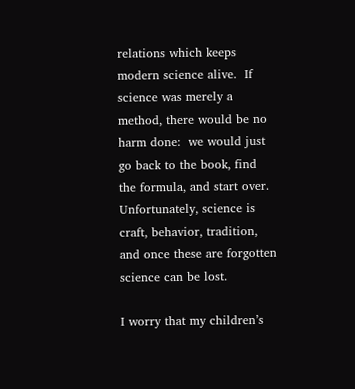relations which keeps modern science alive.  If science was merely a method, there would be no harm done:  we would just go back to the book, find the formula, and start over. Unfortunately, science is craft, behavior, tradition, and once these are forgotten science can be lost.

I worry that my children’s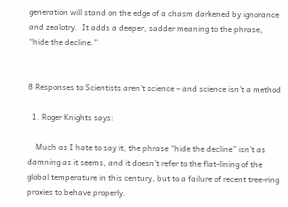generation will stand on the edge of a chasm darkened by ignorance and zealotry.  It adds a deeper, sadder meaning to the phrase, “hide the decline.”


8 Responses to Scientists aren’t science – and science isn’t a method

  1. Roger Knights says:

    Much as I hate to say it, the phrase “hide the decline” isn’t as damning as it seems, and it doesn’t refer to the flat-lining of the global temperature in this century, but to a failure of recent tree-ring proxies to behave properly.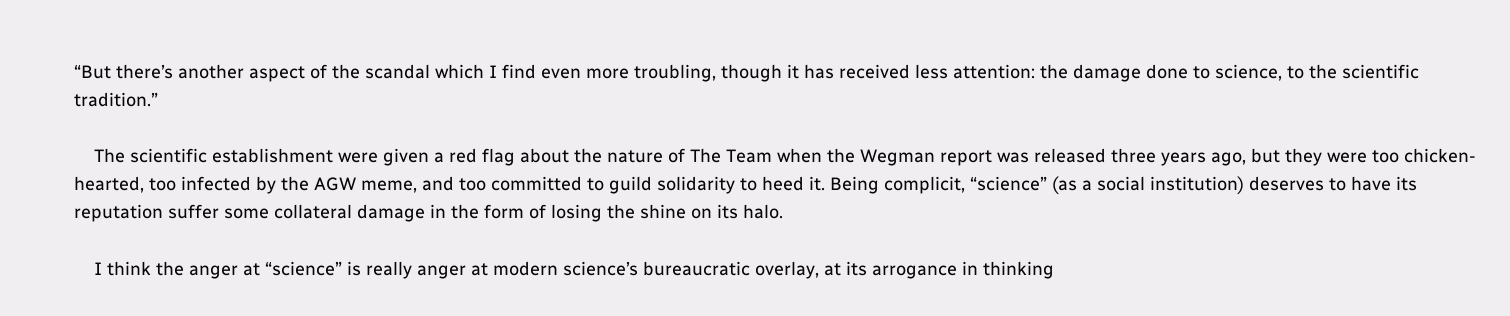“But there’s another aspect of the scandal which I find even more troubling, though it has received less attention: the damage done to science, to the scientific tradition.”

    The scientific establishment were given a red flag about the nature of The Team when the Wegman report was released three years ago, but they were too chicken-hearted, too infected by the AGW meme, and too committed to guild solidarity to heed it. Being complicit, “science” (as a social institution) deserves to have its reputation suffer some collateral damage in the form of losing the shine on its halo.

    I think the anger at “science” is really anger at modern science’s bureaucratic overlay, at its arrogance in thinking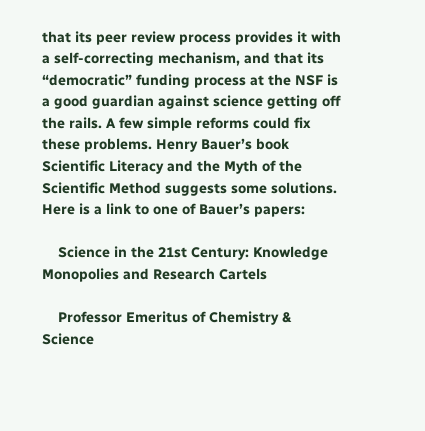that its peer review process provides it with a self-correcting mechanism, and that its “democratic” funding process at the NSF is a good guardian against science getting off the rails. A few simple reforms could fix these problems. Henry Bauer’s book Scientific Literacy and the Myth of the Scientific Method suggests some solutions. Here is a link to one of Bauer’s papers:

    Science in the 21st Century: Knowledge Monopolies and Research Cartels

    Professor Emeritus of Chemistry & Science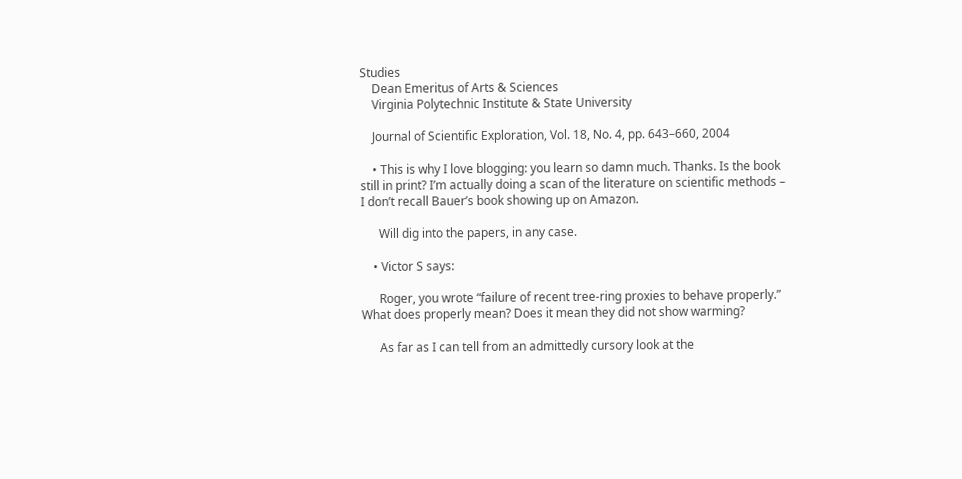Studies
    Dean Emeritus of Arts & Sciences
    Virginia Polytechnic Institute & State University

    Journal of Scientific Exploration, Vol. 18, No. 4, pp. 643–660, 2004

    • This is why I love blogging: you learn so damn much. Thanks. Is the book still in print? I’m actually doing a scan of the literature on scientific methods – I don’t recall Bauer’s book showing up on Amazon.

      Will dig into the papers, in any case.

    • Victor S says:

      Roger, you wrote “failure of recent tree-ring proxies to behave properly.” What does properly mean? Does it mean they did not show warming?

      As far as I can tell from an admittedly cursory look at the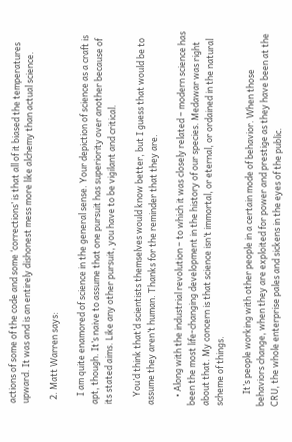actions of some of the code and some ‘corrections’ is that all of it biased the temperatures upward. It was and is an entirely dishonest mess more like alchemy than actual science.

  2. Matt Warren says:

    I am quite enamored of science in the general sense. Your depiction of science as a craft is apt, though. It’s naive to assume that one pursuit has superiority over another because of its stated aims. Like any other pursuit, you have to be vigilant and critical.

    You’d think that’d scientists themselves would know better, but I guess that would be to assume they aren’t human. Thanks for the reminder that they are.

    • Along with the industrial revolution – to which it was closely related – modern science has been the most life-changing development in the history of our species. Medawar was right about that. My concern is that science isn’t immortal, or eternal, or ordained in the natural scheme of things.

      It’s people working with other people in a certain mode of behavior. When those behaviors change, when they are exploited for power and prestige as they have been at the CRU, the whole enterprise pales and sickens in the eyes of the public.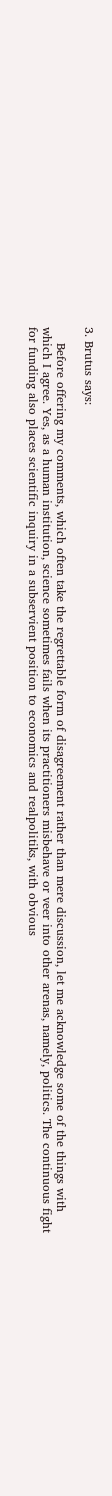3. Brutus says:

    Before offering my comments, which often take the regrettable form of disagreement rather than mere discussion, let me acknowledge some of the things with which I agree. Yes, as a human institution, science sometimes fails when its practitioners misbehave or veer into other arenas, namely, politics. The continuous fight for funding also places scientific inquiry in a subservient position to economics and realpolitiks, with obvious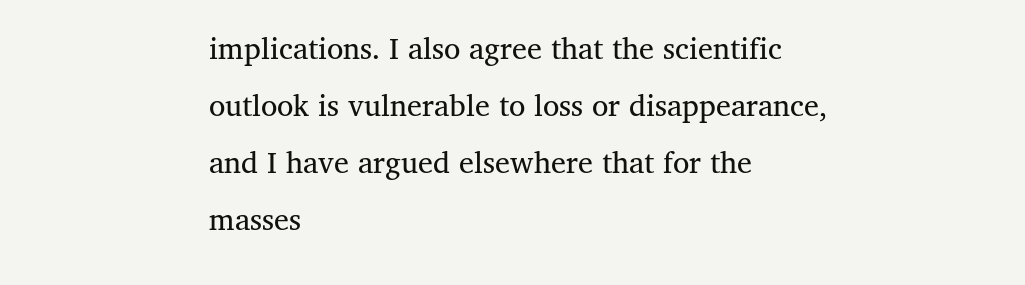implications. I also agree that the scientific outlook is vulnerable to loss or disappearance, and I have argued elsewhere that for the masses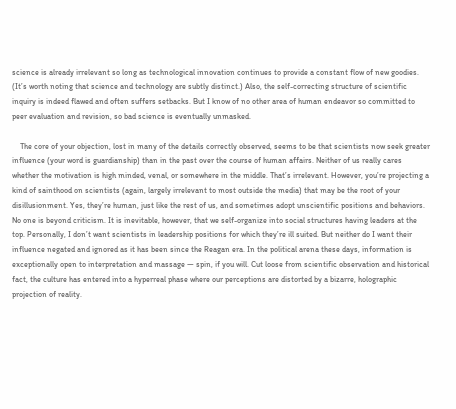science is already irrelevant so long as technological innovation continues to provide a constant flow of new goodies. (It’s worth noting that science and technology are subtly distinct.) Also, the self-correcting structure of scientific inquiry is indeed flawed and often suffers setbacks. But I know of no other area of human endeavor so committed to peer evaluation and revision, so bad science is eventually unmasked.

    The core of your objection, lost in many of the details correctly observed, seems to be that scientists now seek greater influence (your word is guardianship) than in the past over the course of human affairs. Neither of us really cares whether the motivation is high minded, venal, or somewhere in the middle. That’s irrelevant. However, you’re projecting a kind of sainthood on scientists (again, largely irrelevant to most outside the media) that may be the root of your disillusionment. Yes, they’re human, just like the rest of us, and sometimes adopt unscientific positions and behaviors. No one is beyond criticism. It is inevitable, however, that we self-organize into social structures having leaders at the top. Personally, I don’t want scientists in leadership positions for which they’re ill suited. But neither do I want their influence negated and ignored as it has been since the Reagan era. In the political arena these days, information is exceptionally open to interpretation and massage — spin, if you will. Cut loose from scientific observation and historical fact, the culture has entered into a hyperreal phase where our perceptions are distorted by a bizarre, holographic projection of reality.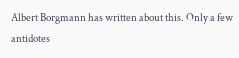Albert Borgmann has written about this. Only a few antidotes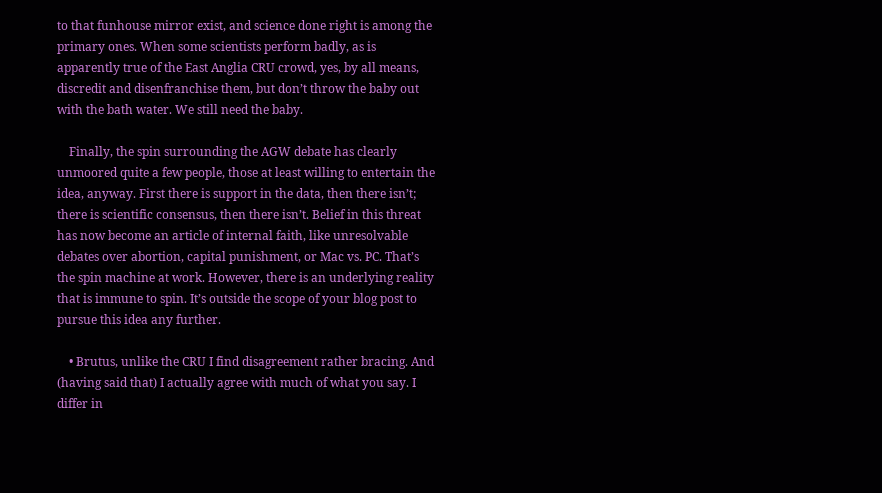to that funhouse mirror exist, and science done right is among the primary ones. When some scientists perform badly, as is apparently true of the East Anglia CRU crowd, yes, by all means, discredit and disenfranchise them, but don’t throw the baby out with the bath water. We still need the baby.

    Finally, the spin surrounding the AGW debate has clearly unmoored quite a few people, those at least willing to entertain the idea, anyway. First there is support in the data, then there isn’t; there is scientific consensus, then there isn’t. Belief in this threat has now become an article of internal faith, like unresolvable debates over abortion, capital punishment, or Mac vs. PC. That’s the spin machine at work. However, there is an underlying reality that is immune to spin. It’s outside the scope of your blog post to pursue this idea any further.

    • Brutus, unlike the CRU I find disagreement rather bracing. And (having said that) I actually agree with much of what you say. I differ in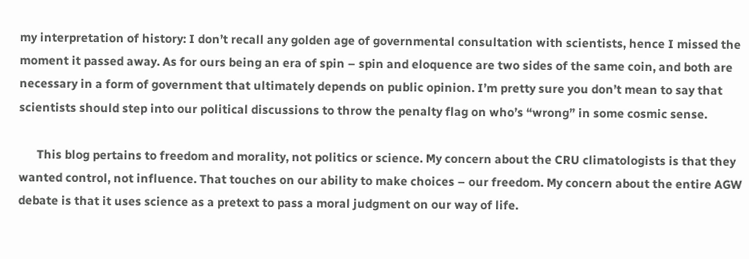my interpretation of history: I don’t recall any golden age of governmental consultation with scientists, hence I missed the moment it passed away. As for ours being an era of spin – spin and eloquence are two sides of the same coin, and both are necessary in a form of government that ultimately depends on public opinion. I’m pretty sure you don’t mean to say that scientists should step into our political discussions to throw the penalty flag on who’s “wrong” in some cosmic sense.

      This blog pertains to freedom and morality, not politics or science. My concern about the CRU climatologists is that they wanted control, not influence. That touches on our ability to make choices – our freedom. My concern about the entire AGW debate is that it uses science as a pretext to pass a moral judgment on our way of life.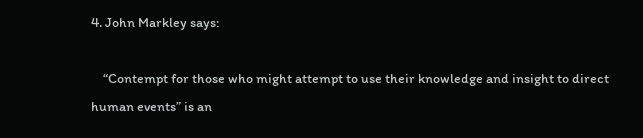4. John Markley says:

    “Contempt for those who might attempt to use their knowledge and insight to direct human events” is an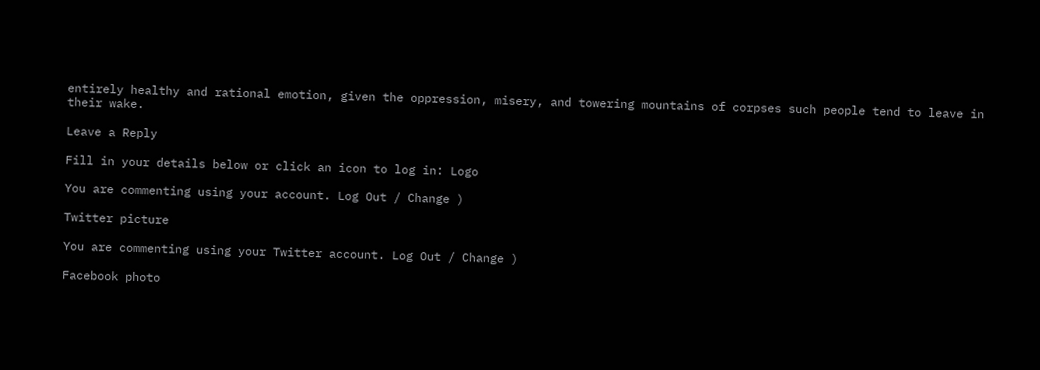entirely healthy and rational emotion, given the oppression, misery, and towering mountains of corpses such people tend to leave in their wake.

Leave a Reply

Fill in your details below or click an icon to log in: Logo

You are commenting using your account. Log Out / Change )

Twitter picture

You are commenting using your Twitter account. Log Out / Change )

Facebook photo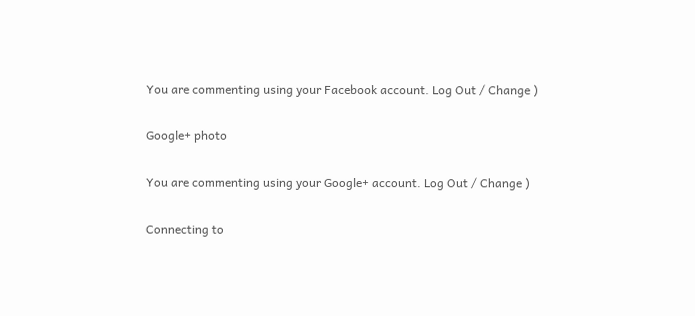You are commenting using your Facebook account. Log Out / Change )

Google+ photo

You are commenting using your Google+ account. Log Out / Change )

Connecting to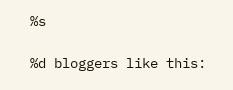%s

%d bloggers like this: